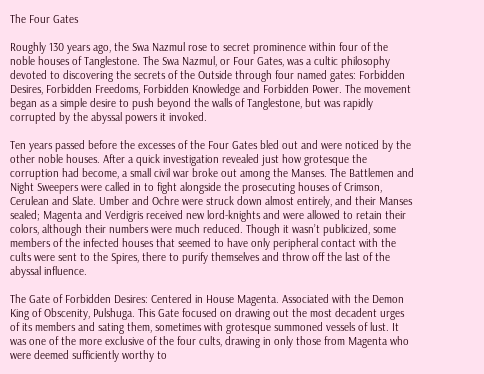The Four Gates

Roughly 130 years ago, the Swa Nazmul rose to secret prominence within four of the noble houses of Tanglestone. The Swa Nazmul, or Four Gates, was a cultic philosophy devoted to discovering the secrets of the Outside through four named gates: Forbidden Desires, Forbidden Freedoms, Forbidden Knowledge and Forbidden Power. The movement began as a simple desire to push beyond the walls of Tanglestone, but was rapidly corrupted by the abyssal powers it invoked.

Ten years passed before the excesses of the Four Gates bled out and were noticed by the other noble houses. After a quick investigation revealed just how grotesque the corruption had become, a small civil war broke out among the Manses. The Battlemen and Night Sweepers were called in to fight alongside the prosecuting houses of Crimson, Cerulean and Slate. Umber and Ochre were struck down almost entirely, and their Manses sealed; Magenta and Verdigris received new lord-knights and were allowed to retain their colors, although their numbers were much reduced. Though it wasn’t publicized, some members of the infected houses that seemed to have only peripheral contact with the cults were sent to the Spires, there to purify themselves and throw off the last of the abyssal influence.

The Gate of Forbidden Desires: Centered in House Magenta. Associated with the Demon King of Obscenity, Pulshuga. This Gate focused on drawing out the most decadent urges of its members and sating them, sometimes with grotesque summoned vessels of lust. It was one of the more exclusive of the four cults, drawing in only those from Magenta who were deemed sufficiently worthy to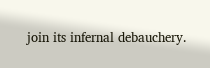join its infernal debauchery.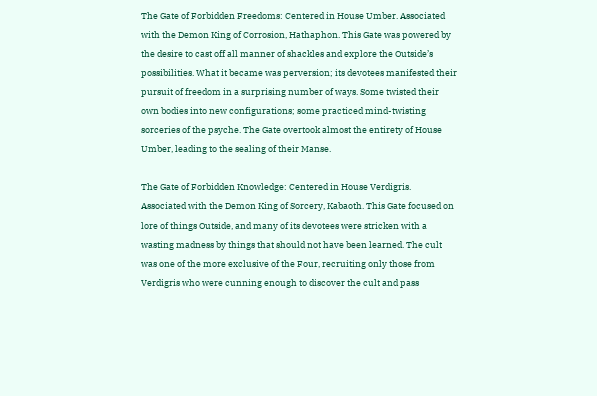The Gate of Forbidden Freedoms: Centered in House Umber. Associated with the Demon King of Corrosion, Hathaphon. This Gate was powered by the desire to cast off all manner of shackles and explore the Outside’s possibilities. What it became was perversion; its devotees manifested their pursuit of freedom in a surprising number of ways. Some twisted their own bodies into new configurations; some practiced mind-twisting sorceries of the psyche. The Gate overtook almost the entirety of House Umber, leading to the sealing of their Manse.

The Gate of Forbidden Knowledge: Centered in House Verdigris. Associated with the Demon King of Sorcery, Kabaoth. This Gate focused on lore of things Outside, and many of its devotees were stricken with a wasting madness by things that should not have been learned. The cult was one of the more exclusive of the Four, recruiting only those from Verdigris who were cunning enough to discover the cult and pass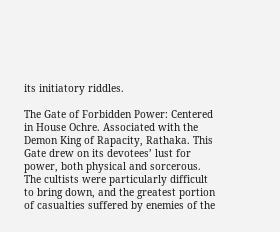its initiatory riddles.

The Gate of Forbidden Power: Centered in House Ochre. Associated with the Demon King of Rapacity, Rathaka. This Gate drew on its devotees’ lust for power, both physical and sorcerous. The cultists were particularly difficult to bring down, and the greatest portion of casualties suffered by enemies of the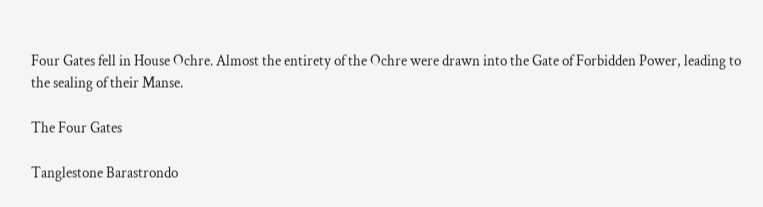Four Gates fell in House Ochre. Almost the entirety of the Ochre were drawn into the Gate of Forbidden Power, leading to the sealing of their Manse.

The Four Gates

Tanglestone Barastrondo